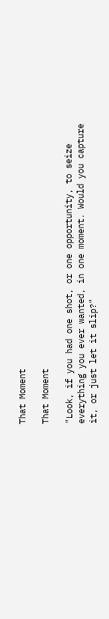That Moment

That Moment

"Look, if you had one shot, or one opportunity, to seize everything you ever wanted, in one moment. Would you capture it, or just let it slip?"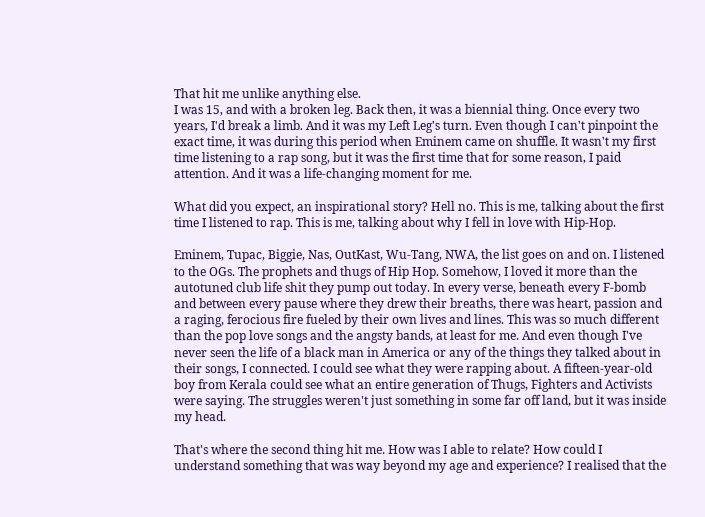That hit me unlike anything else.
I was 15, and with a broken leg. Back then, it was a biennial thing. Once every two years, I'd break a limb. And it was my Left Leg's turn. Even though I can't pinpoint the exact time, it was during this period when Eminem came on shuffle. It wasn't my first time listening to a rap song, but it was the first time that for some reason, I paid attention. And it was a life-changing moment for me.

What did you expect, an inspirational story? Hell no. This is me, talking about the first time I listened to rap. This is me, talking about why I fell in love with Hip-Hop.

Eminem, Tupac, Biggie, Nas, OutKast, Wu-Tang, NWA, the list goes on and on. I listened to the OGs. The prophets and thugs of Hip Hop. Somehow, I loved it more than the autotuned club life shit they pump out today. In every verse, beneath every F-bomb and between every pause where they drew their breaths, there was heart, passion and a raging, ferocious fire fueled by their own lives and lines. This was so much different than the pop love songs and the angsty bands, at least for me. And even though I've never seen the life of a black man in America or any of the things they talked about in their songs, I connected. I could see what they were rapping about. A fifteen-year-old boy from Kerala could see what an entire generation of Thugs, Fighters and Activists were saying. The struggles weren't just something in some far off land, but it was inside my head.

That's where the second thing hit me. How was I able to relate? How could I understand something that was way beyond my age and experience? I realised that the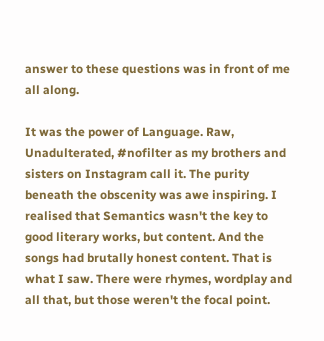answer to these questions was in front of me all along.

It was the power of Language. Raw, Unadulterated, #nofilter as my brothers and sisters on Instagram call it. The purity beneath the obscenity was awe inspiring. I realised that Semantics wasn't the key to good literary works, but content. And the songs had brutally honest content. That is what I saw. There were rhymes, wordplay and all that, but those weren't the focal point.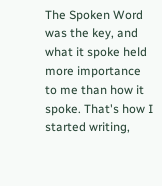The Spoken Word was the key, and what it spoke held more importance to me than how it spoke. That's how I started writing,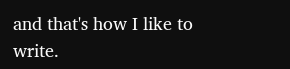and that's how I like to write.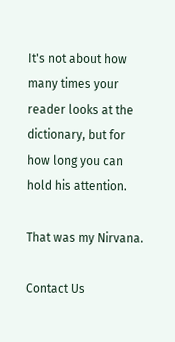It's not about how many times your reader looks at the dictionary, but for how long you can hold his attention.

That was my Nirvana.

Contact Us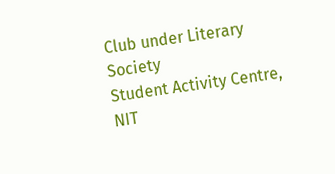Club under Literary Society
Student Activity Centre,
NIT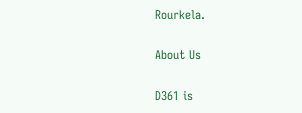Rourkela.

About Us

D361 is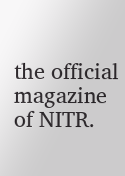the official magazine of NITR.